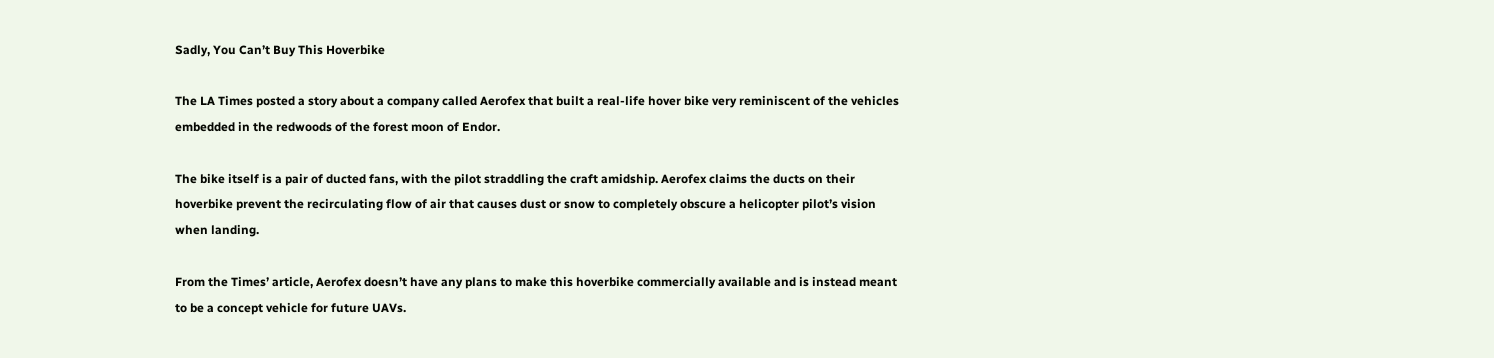Sadly, You Can’t Buy This Hoverbike

The LA Times posted a story about a company called Aerofex that built a real-life hover bike very reminiscent of the vehicles embedded in the redwoods of the forest moon of Endor.

The bike itself is a pair of ducted fans, with the pilot straddling the craft amidship. Aerofex claims the ducts on their hoverbike prevent the recirculating flow of air that causes dust or snow to completely obscure a helicopter pilot’s vision when landing.

From the Times’ article, Aerofex doesn’t have any plans to make this hoverbike commercially available and is instead meant to be a concept vehicle for future UAVs.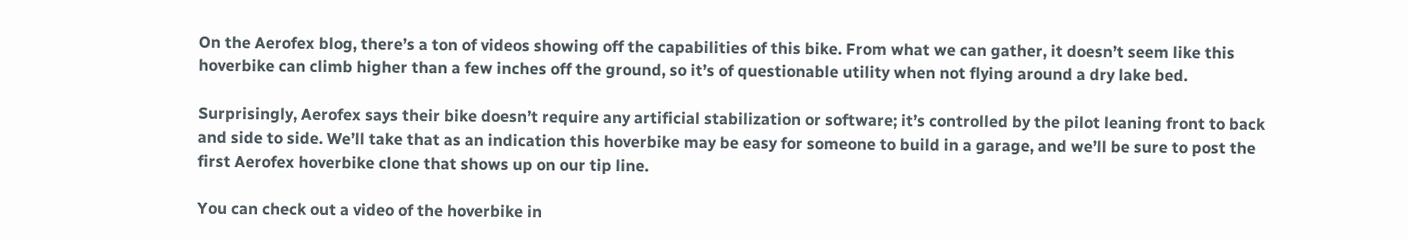On the Aerofex blog, there’s a ton of videos showing off the capabilities of this bike. From what we can gather, it doesn’t seem like this hoverbike can climb higher than a few inches off the ground, so it’s of questionable utility when not flying around a dry lake bed.

Surprisingly, Aerofex says their bike doesn’t require any artificial stabilization or software; it’s controlled by the pilot leaning front to back and side to side. We’ll take that as an indication this hoverbike may be easy for someone to build in a garage, and we’ll be sure to post the first Aerofex hoverbike clone that shows up on our tip line.

You can check out a video of the hoverbike in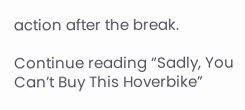action after the break.

Continue reading “Sadly, You Can’t Buy This Hoverbike”